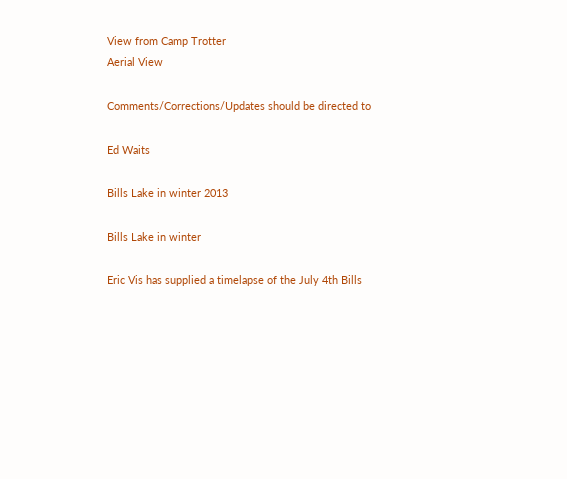View from Camp Trotter
Aerial View

Comments/Corrections/Updates should be directed to

Ed Waits

Bills Lake in winter 2013

Bills Lake in winter

Eric Vis has supplied a timelapse of the July 4th Bills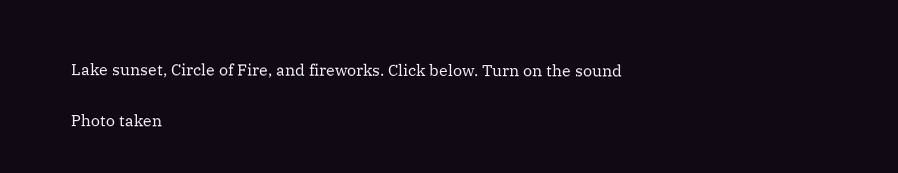Lake sunset, Circle of Fire, and fireworks. Click below. Turn on the sound

Photo taken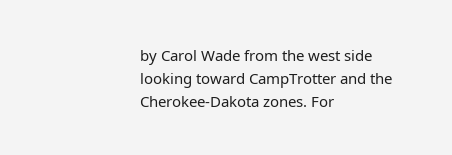by Carol Wade from the west side looking toward CampTrotter and the Cherokee-Dakota zones. For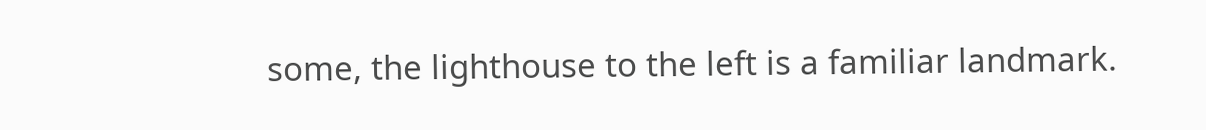some, the lighthouse to the left is a familiar landmark.